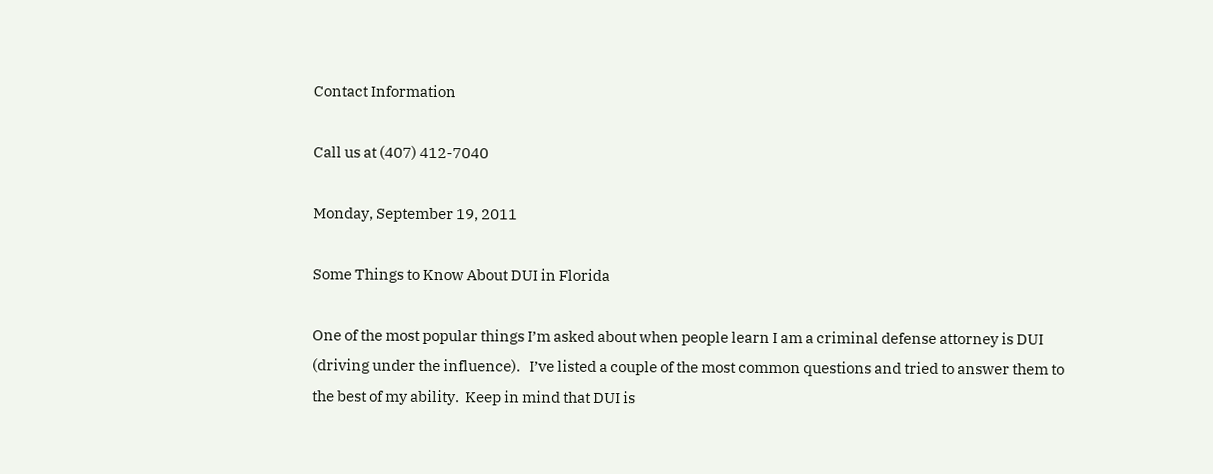Contact Information

Call us at (407) 412-7040

Monday, September 19, 2011

Some Things to Know About DUI in Florida

One of the most popular things I’m asked about when people learn I am a criminal defense attorney is DUI (driving under the influence).   I’ve listed a couple of the most common questions and tried to answer them to the best of my ability.  Keep in mind that DUI is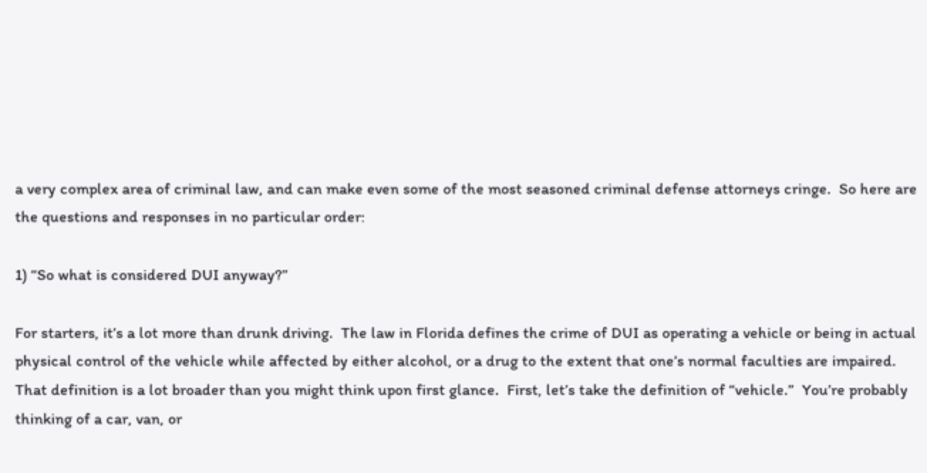a very complex area of criminal law, and can make even some of the most seasoned criminal defense attorneys cringe.  So here are the questions and responses in no particular order:

1) “So what is considered DUI anyway?”

For starters, it’s a lot more than drunk driving.  The law in Florida defines the crime of DUI as operating a vehicle or being in actual physical control of the vehicle while affected by either alcohol, or a drug to the extent that one’s normal faculties are impaired.  That definition is a lot broader than you might think upon first glance.  First, let’s take the definition of “vehicle.”  You’re probably thinking of a car, van, or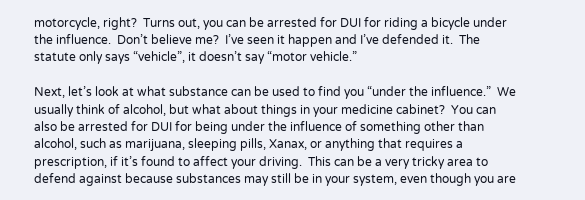motorcycle, right?  Turns out, you can be arrested for DUI for riding a bicycle under the influence.  Don’t believe me?  I’ve seen it happen and I’ve defended it.  The statute only says “vehicle”, it doesn’t say “motor vehicle.”

Next, let’s look at what substance can be used to find you “under the influence.”  We usually think of alcohol, but what about things in your medicine cabinet?  You can also be arrested for DUI for being under the influence of something other than alcohol, such as marijuana, sleeping pills, Xanax, or anything that requires a prescription, if it’s found to affect your driving.  This can be a very tricky area to defend against because substances may still be in your system, even though you are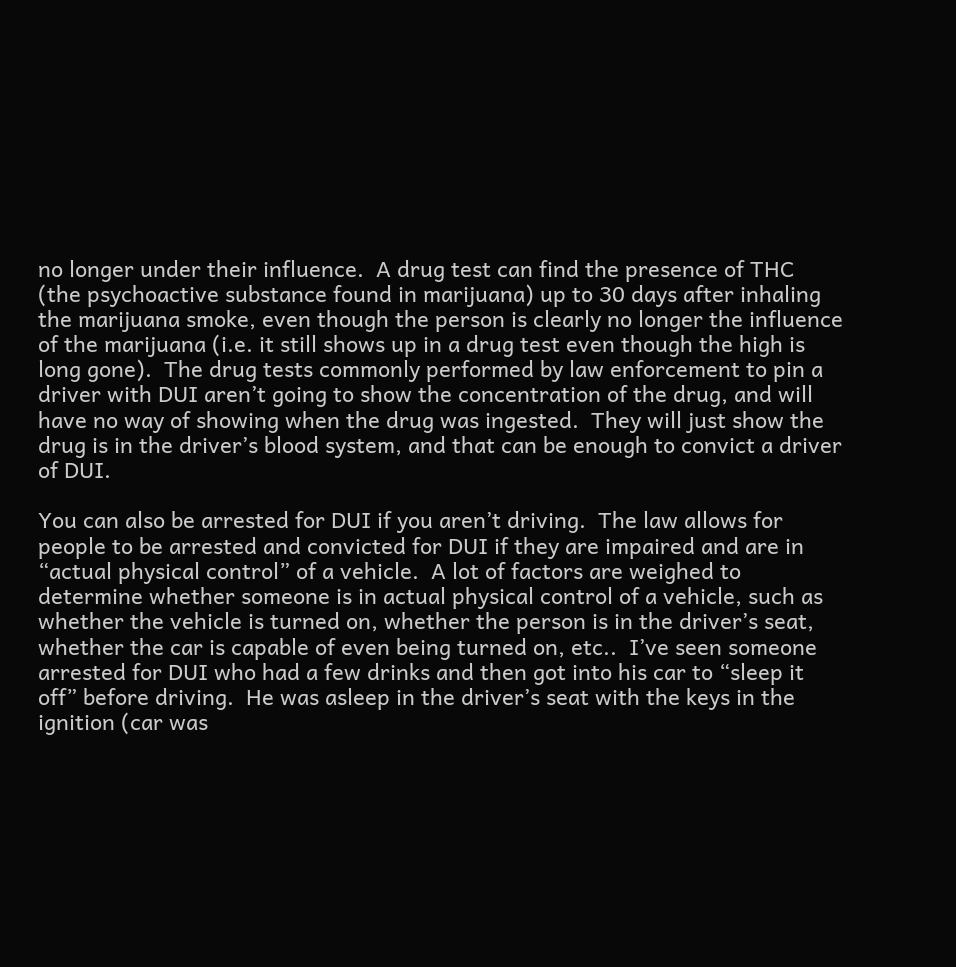no longer under their influence.  A drug test can find the presence of THC (the psychoactive substance found in marijuana) up to 30 days after inhaling the marijuana smoke, even though the person is clearly no longer the influence of the marijuana (i.e. it still shows up in a drug test even though the high is long gone).  The drug tests commonly performed by law enforcement to pin a driver with DUI aren’t going to show the concentration of the drug, and will have no way of showing when the drug was ingested.  They will just show the drug is in the driver’s blood system, and that can be enough to convict a driver of DUI.

You can also be arrested for DUI if you aren’t driving.  The law allows for people to be arrested and convicted for DUI if they are impaired and are in “actual physical control” of a vehicle.  A lot of factors are weighed to determine whether someone is in actual physical control of a vehicle, such as whether the vehicle is turned on, whether the person is in the driver’s seat, whether the car is capable of even being turned on, etc..  I’ve seen someone arrested for DUI who had a few drinks and then got into his car to “sleep it off” before driving.  He was asleep in the driver’s seat with the keys in the ignition (car was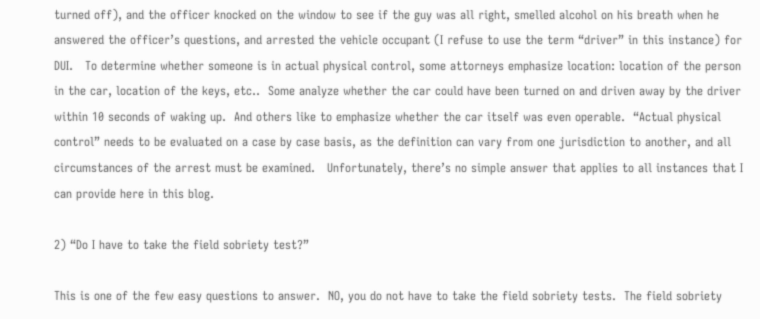turned off), and the officer knocked on the window to see if the guy was all right, smelled alcohol on his breath when he answered the officer’s questions, and arrested the vehicle occupant (I refuse to use the term “driver” in this instance) for DUI.   To determine whether someone is in actual physical control, some attorneys emphasize location: location of the person in the car, location of the keys, etc..  Some analyze whether the car could have been turned on and driven away by the driver within 10 seconds of waking up.  And others like to emphasize whether the car itself was even operable.  “Actual physical control” needs to be evaluated on a case by case basis, as the definition can vary from one jurisdiction to another, and all circumstances of the arrest must be examined.   Unfortunately, there’s no simple answer that applies to all instances that I can provide here in this blog.

2) “Do I have to take the field sobriety test?”

This is one of the few easy questions to answer.  NO, you do not have to take the field sobriety tests.  The field sobriety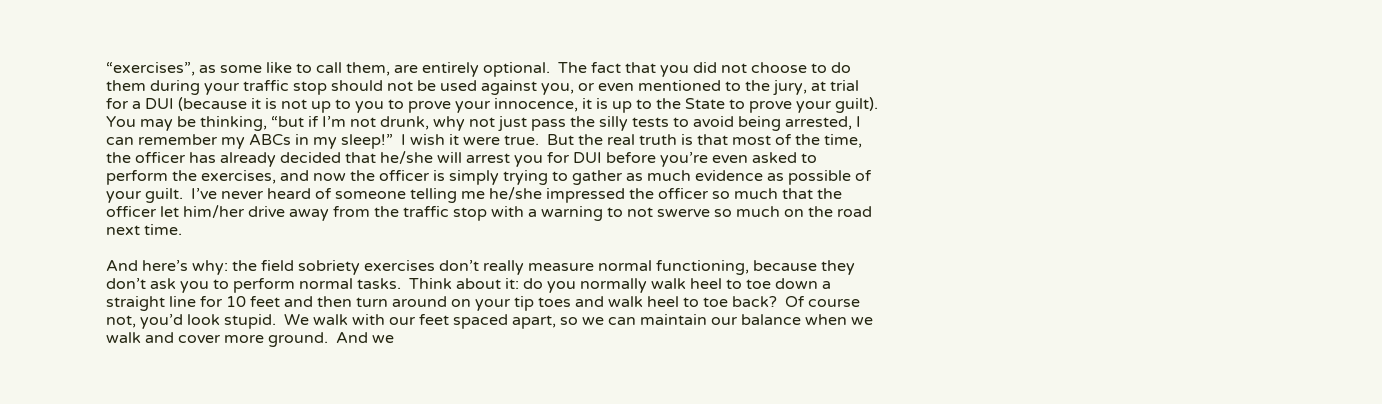“exercises”, as some like to call them, are entirely optional.  The fact that you did not choose to do them during your traffic stop should not be used against you, or even mentioned to the jury, at trial for a DUI (because it is not up to you to prove your innocence, it is up to the State to prove your guilt).  You may be thinking, “but if I’m not drunk, why not just pass the silly tests to avoid being arrested, I can remember my ABCs in my sleep!”  I wish it were true.  But the real truth is that most of the time, the officer has already decided that he/she will arrest you for DUI before you’re even asked to perform the exercises, and now the officer is simply trying to gather as much evidence as possible of your guilt.  I’ve never heard of someone telling me he/she impressed the officer so much that the officer let him/her drive away from the traffic stop with a warning to not swerve so much on the road next time.

And here’s why: the field sobriety exercises don’t really measure normal functioning, because they don’t ask you to perform normal tasks.  Think about it: do you normally walk heel to toe down a straight line for 10 feet and then turn around on your tip toes and walk heel to toe back?  Of course not, you’d look stupid.  We walk with our feet spaced apart, so we can maintain our balance when we walk and cover more ground.  And we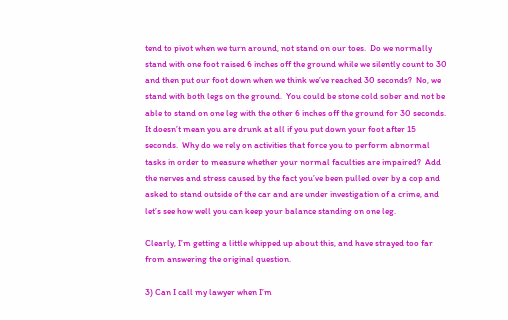tend to pivot when we turn around, not stand on our toes.  Do we normally stand with one foot raised 6 inches off the ground while we silently count to 30 and then put our foot down when we think we’ve reached 30 seconds?  No, we stand with both legs on the ground.  You could be stone cold sober and not be able to stand on one leg with the other 6 inches off the ground for 30 seconds.  It doesn’t mean you are drunk at all if you put down your foot after 15 seconds.  Why do we rely on activities that force you to perform abnormal tasks in order to measure whether your normal faculties are impaired?  Add the nerves and stress caused by the fact you’ve been pulled over by a cop and asked to stand outside of the car and are under investigation of a crime, and let’s see how well you can keep your balance standing on one leg.

Clearly, I’m getting a little whipped up about this, and have strayed too far from answering the original question.

3) Can I call my lawyer when I’m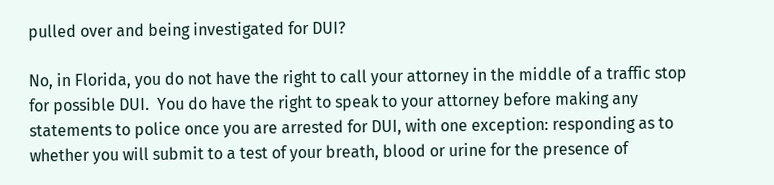pulled over and being investigated for DUI?

No, in Florida, you do not have the right to call your attorney in the middle of a traffic stop for possible DUI.  You do have the right to speak to your attorney before making any statements to police once you are arrested for DUI, with one exception: responding as to whether you will submit to a test of your breath, blood or urine for the presence of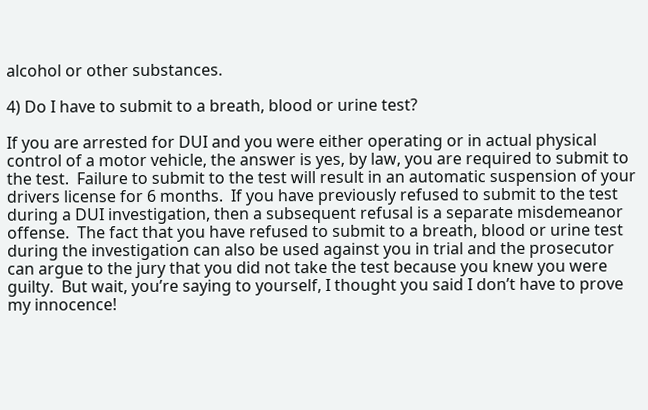alcohol or other substances.

4) Do I have to submit to a breath, blood or urine test?

If you are arrested for DUI and you were either operating or in actual physical control of a motor vehicle, the answer is yes, by law, you are required to submit to the test.  Failure to submit to the test will result in an automatic suspension of your drivers license for 6 months.  If you have previously refused to submit to the test during a DUI investigation, then a subsequent refusal is a separate misdemeanor offense.  The fact that you have refused to submit to a breath, blood or urine test during the investigation can also be used against you in trial and the prosecutor can argue to the jury that you did not take the test because you knew you were guilty.  But wait, you’re saying to yourself, I thought you said I don’t have to prove my innocence!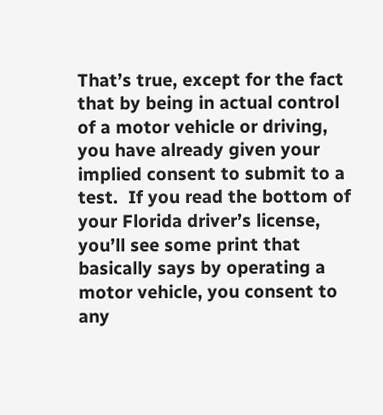That’s true, except for the fact that by being in actual control of a motor vehicle or driving, you have already given your implied consent to submit to a test.  If you read the bottom of your Florida driver’s license, you’ll see some print that basically says by operating a motor vehicle, you consent to any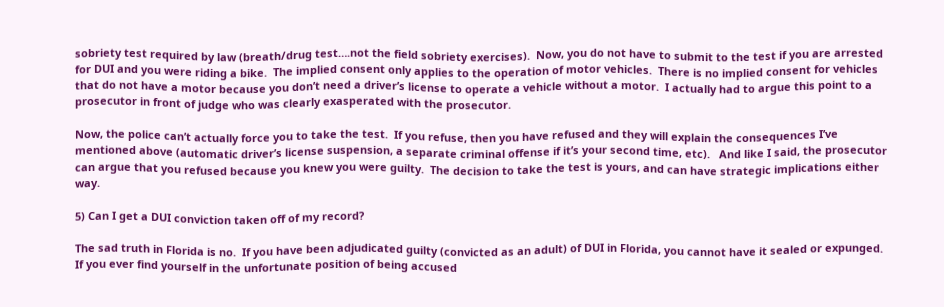sobriety test required by law (breath/drug test….not the field sobriety exercises).  Now, you do not have to submit to the test if you are arrested for DUI and you were riding a bike.  The implied consent only applies to the operation of motor vehicles.  There is no implied consent for vehicles that do not have a motor because you don’t need a driver’s license to operate a vehicle without a motor.  I actually had to argue this point to a prosecutor in front of judge who was clearly exasperated with the prosecutor.

Now, the police can’t actually force you to take the test.  If you refuse, then you have refused and they will explain the consequences I’ve mentioned above (automatic driver’s license suspension, a separate criminal offense if it’s your second time, etc).   And like I said, the prosecutor can argue that you refused because you knew you were guilty.  The decision to take the test is yours, and can have strategic implications either way.

5) Can I get a DUI conviction taken off of my record?

The sad truth in Florida is no.  If you have been adjudicated guilty (convicted as an adult) of DUI in Florida, you cannot have it sealed or expunged.  If you ever find yourself in the unfortunate position of being accused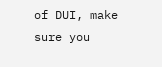of DUI, make sure you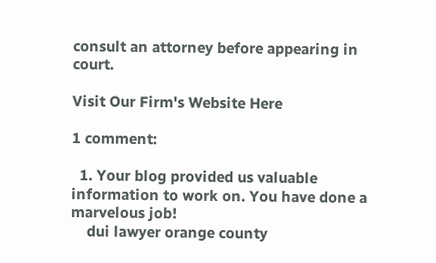consult an attorney before appearing in court.

Visit Our Firm's Website Here

1 comment:

  1. Your blog provided us valuable information to work on. You have done a marvelous job!
    dui lawyer orange county